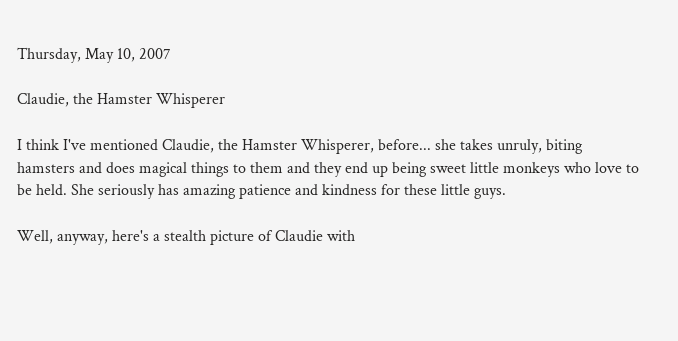Thursday, May 10, 2007

Claudie, the Hamster Whisperer

I think I've mentioned Claudie, the Hamster Whisperer, before... she takes unruly, biting hamsters and does magical things to them and they end up being sweet little monkeys who love to be held. She seriously has amazing patience and kindness for these little guys.

Well, anyway, here's a stealth picture of Claudie with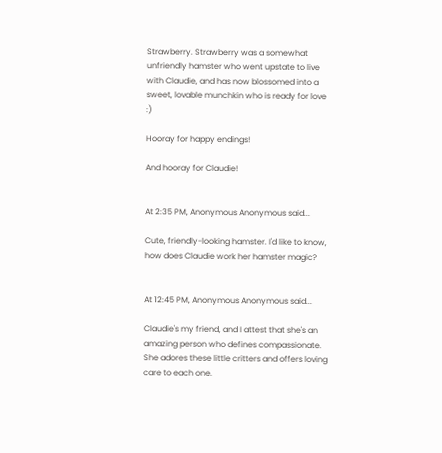Strawberry. Strawberry was a somewhat unfriendly hamster who went upstate to live with Claudie, and has now blossomed into a sweet, lovable munchkin who is ready for love :)

Hooray for happy endings!

And hooray for Claudie!


At 2:35 PM, Anonymous Anonymous said...

Cute, friendly-looking hamster. I'd like to know, how does Claudie work her hamster magic?


At 12:45 PM, Anonymous Anonymous said...

Claudie's my friend, and I attest that she's an amazing person who defines compassionate. She adores these little critters and offers loving care to each one.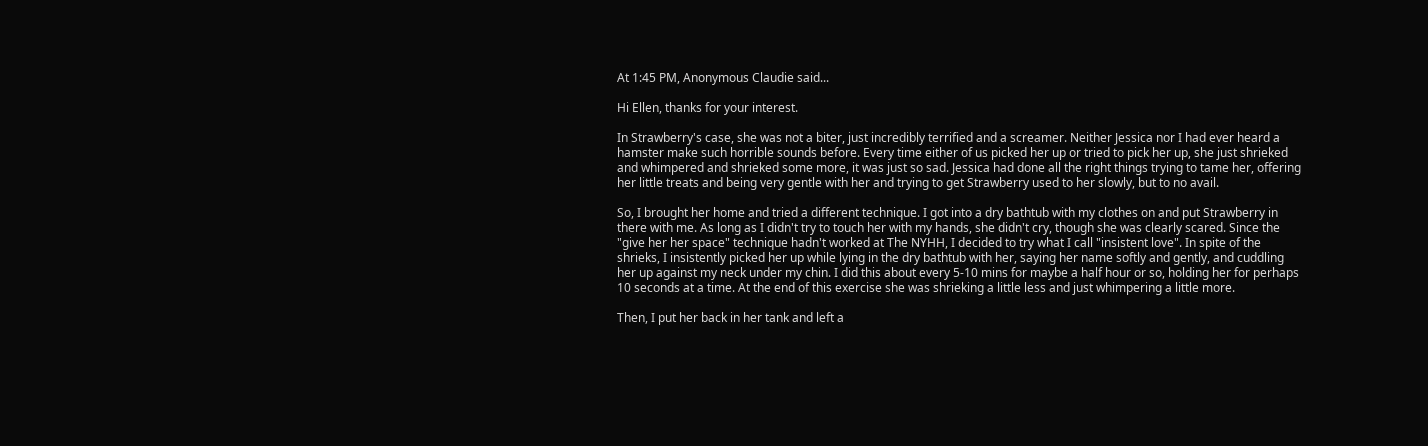At 1:45 PM, Anonymous Claudie said...

Hi Ellen, thanks for your interest.

In Strawberry's case, she was not a biter, just incredibly terrified and a screamer. Neither Jessica nor I had ever heard a hamster make such horrible sounds before. Every time either of us picked her up or tried to pick her up, she just shrieked and whimpered and shrieked some more, it was just so sad. Jessica had done all the right things trying to tame her, offering her little treats and being very gentle with her and trying to get Strawberry used to her slowly, but to no avail.

So, I brought her home and tried a different technique. I got into a dry bathtub with my clothes on and put Strawberry in there with me. As long as I didn't try to touch her with my hands, she didn't cry, though she was clearly scared. Since the "give her her space" technique hadn't worked at The NYHH, I decided to try what I call "insistent love". In spite of the shrieks, I insistently picked her up while lying in the dry bathtub with her, saying her name softly and gently, and cuddling her up against my neck under my chin. I did this about every 5-10 mins for maybe a half hour or so, holding her for perhaps 10 seconds at a time. At the end of this exercise she was shrieking a little less and just whimpering a little more.

Then, I put her back in her tank and left a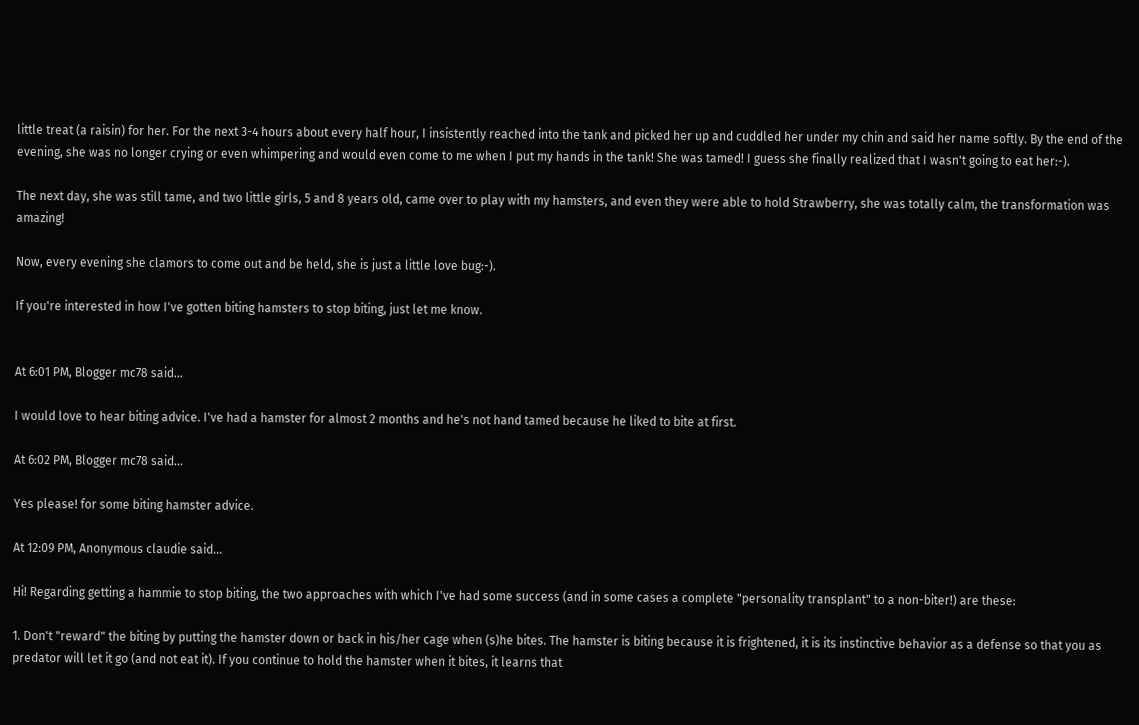little treat (a raisin) for her. For the next 3-4 hours about every half hour, I insistently reached into the tank and picked her up and cuddled her under my chin and said her name softly. By the end of the evening, she was no longer crying or even whimpering and would even come to me when I put my hands in the tank! She was tamed! I guess she finally realized that I wasn't going to eat her:-).

The next day, she was still tame, and two little girls, 5 and 8 years old, came over to play with my hamsters, and even they were able to hold Strawberry, she was totally calm, the transformation was amazing!

Now, every evening she clamors to come out and be held, she is just a little love bug:-).

If you're interested in how I've gotten biting hamsters to stop biting, just let me know.


At 6:01 PM, Blogger mc78 said...

I would love to hear biting advice. I've had a hamster for almost 2 months and he's not hand tamed because he liked to bite at first.

At 6:02 PM, Blogger mc78 said...

Yes please! for some biting hamster advice.

At 12:09 PM, Anonymous claudie said...

Hi! Regarding getting a hammie to stop biting, the two approaches with which I've had some success (and in some cases a complete "personality transplant" to a non-biter!) are these:

1. Don't "reward" the biting by putting the hamster down or back in his/her cage when (s)he bites. The hamster is biting because it is frightened, it is its instinctive behavior as a defense so that you as predator will let it go (and not eat it). If you continue to hold the hamster when it bites, it learns that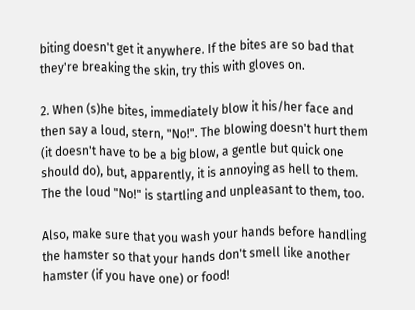biting doesn't get it anywhere. If the bites are so bad that they're breaking the skin, try this with gloves on.

2. When (s)he bites, immediately blow it his/her face and then say a loud, stern, "No!". The blowing doesn't hurt them (it doesn't have to be a big blow, a gentle but quick one should do), but, apparently, it is annoying as hell to them. The the loud "No!" is startling and unpleasant to them, too.

Also, make sure that you wash your hands before handling the hamster so that your hands don't smell like another hamster (if you have one) or food!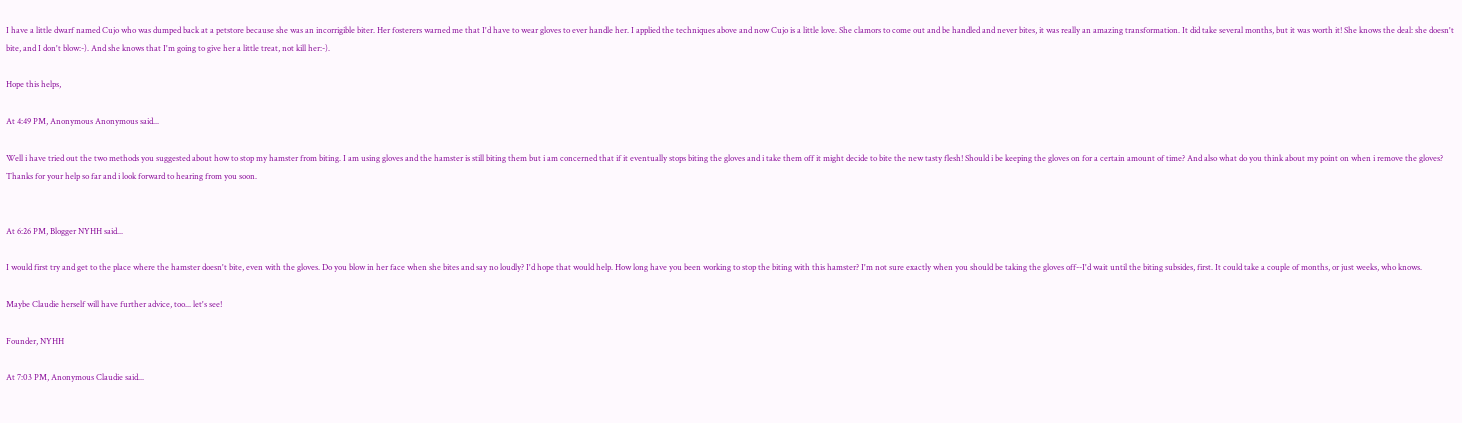I have a little dwarf named Cujo who was dumped back at a petstore because she was an incorrigible biter. Her fosterers warned me that I'd have to wear gloves to ever handle her. I applied the techniques above and now Cujo is a little love. She clamors to come out and be handled and never bites, it was really an amazing transformation. It did take several months, but it was worth it! She knows the deal: she doesn't bite, and I don't blow:-). And she knows that I'm going to give her a little treat, not kill her:-).

Hope this helps,

At 4:49 PM, Anonymous Anonymous said...

Well i have tried out the two methods you suggested about how to stop my hamster from biting. I am using gloves and the hamster is still biting them but i am concerned that if it eventually stops biting the gloves and i take them off it might decide to bite the new tasty flesh! Should i be keeping the gloves on for a certain amount of time? And also what do you think about my point on when i remove the gloves?
Thanks for your help so far and i look forward to hearing from you soon.


At 6:26 PM, Blogger NYHH said...

I would first try and get to the place where the hamster doesn't bite, even with the gloves. Do you blow in her face when she bites and say no loudly? I'd hope that would help. How long have you been working to stop the biting with this hamster? I'm not sure exactly when you should be taking the gloves off--I'd wait until the biting subsides, first. It could take a couple of months, or just weeks, who knows.

Maybe Claudie herself will have further advice, too... let's see!

Founder, NYHH

At 7:03 PM, Anonymous Claudie said...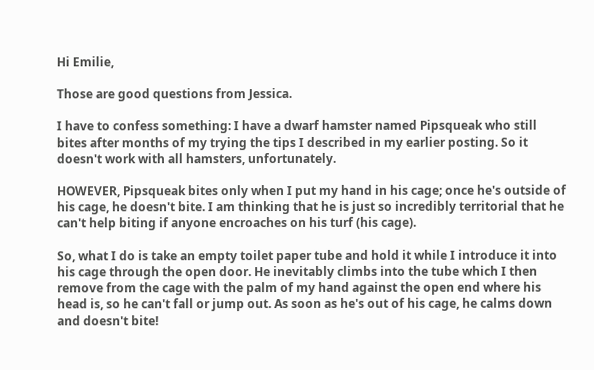Hi Emilie,

Those are good questions from Jessica.

I have to confess something: I have a dwarf hamster named Pipsqueak who still bites after months of my trying the tips I described in my earlier posting. So it doesn't work with all hamsters, unfortunately.

HOWEVER, Pipsqueak bites only when I put my hand in his cage; once he's outside of his cage, he doesn't bite. I am thinking that he is just so incredibly territorial that he can't help biting if anyone encroaches on his turf (his cage).

So, what I do is take an empty toilet paper tube and hold it while I introduce it into his cage through the open door. He inevitably climbs into the tube which I then remove from the cage with the palm of my hand against the open end where his head is, so he can't fall or jump out. As soon as he's out of his cage, he calms down and doesn't bite!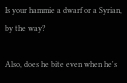Is your hammie a dwarf or a Syrian, by the way?

Also, does he bite even when he's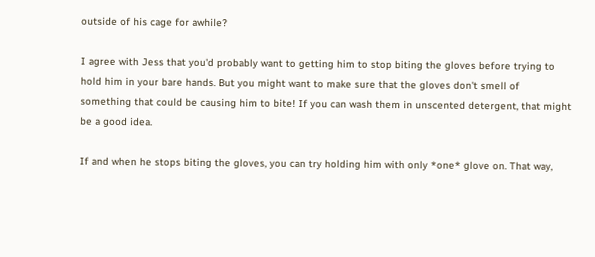outside of his cage for awhile?

I agree with Jess that you'd probably want to getting him to stop biting the gloves before trying to hold him in your bare hands. But you might want to make sure that the gloves don't smell of something that could be causing him to bite! If you can wash them in unscented detergent, that might be a good idea.

If and when he stops biting the gloves, you can try holding him with only *one* glove on. That way,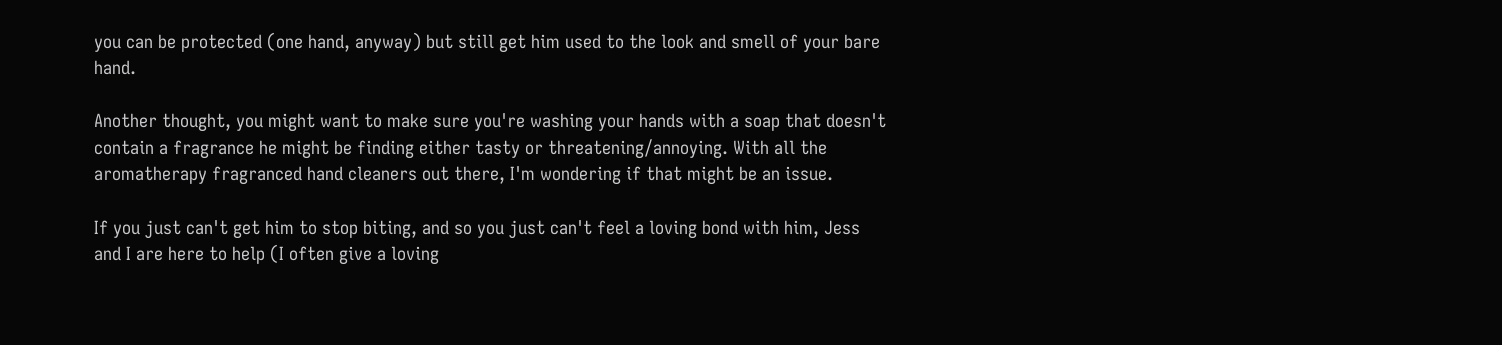you can be protected (one hand, anyway) but still get him used to the look and smell of your bare hand.

Another thought, you might want to make sure you're washing your hands with a soap that doesn't contain a fragrance he might be finding either tasty or threatening/annoying. With all the aromatherapy fragranced hand cleaners out there, I'm wondering if that might be an issue.

If you just can't get him to stop biting, and so you just can't feel a loving bond with him, Jess and I are here to help (I often give a loving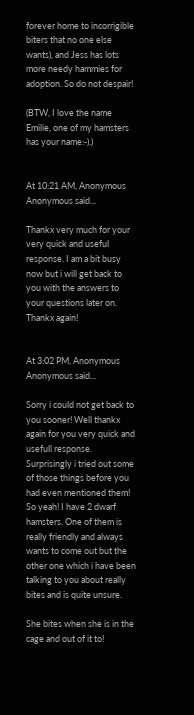forever home to incorrigible biters that no one else wants), and Jess has lots more needy hammies for adoption. So do not despair!

(BTW, I love the name Emilie, one of my hamsters has your name:-).)


At 10:21 AM, Anonymous Anonymous said...

Thankx very much for your very quick and useful response. I am a bit busy now but i will get back to you with the answers to your questions later on.
Thankx again!


At 3:02 PM, Anonymous Anonymous said...

Sorry i could not get back to you sooner! Well thankx again for you very quick and usefull response. Surprisingly i tried out some of those things before you had even mentioned them! So yeah! I have 2 dwarf hamsters. One of them is really friendly and always wants to come out but the other one which i have been talking to you about really bites and is quite unsure.

She bites when she is in the cage and out of it to!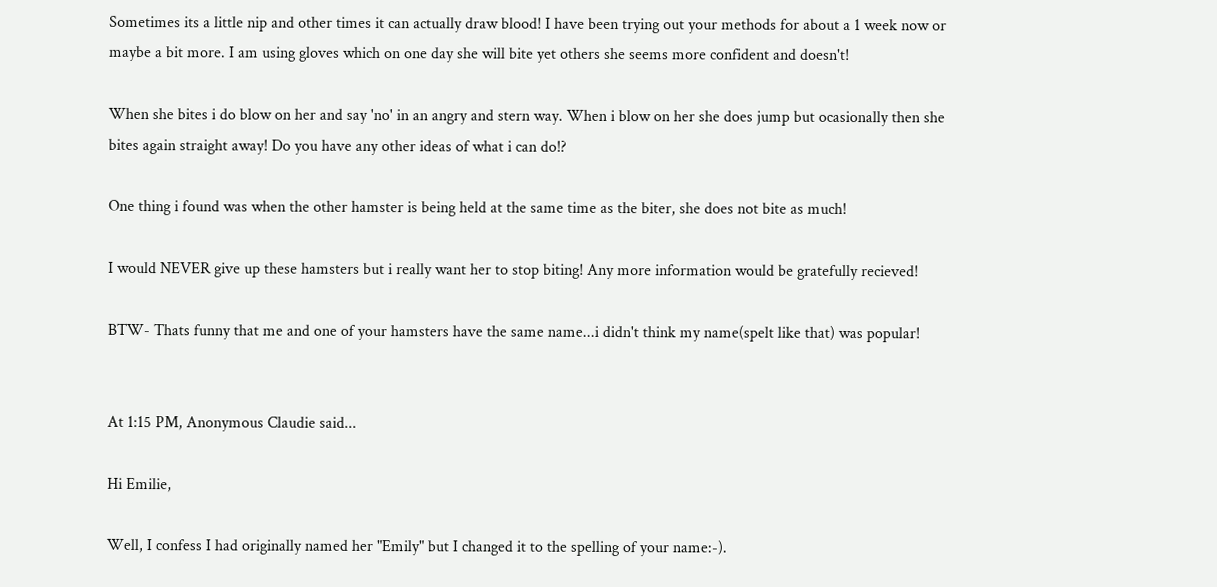Sometimes its a little nip and other times it can actually draw blood! I have been trying out your methods for about a 1 week now or maybe a bit more. I am using gloves which on one day she will bite yet others she seems more confident and doesn't!

When she bites i do blow on her and say 'no' in an angry and stern way. When i blow on her she does jump but ocasionally then she bites again straight away! Do you have any other ideas of what i can do!?

One thing i found was when the other hamster is being held at the same time as the biter, she does not bite as much!

I would NEVER give up these hamsters but i really want her to stop biting! Any more information would be gratefully recieved!

BTW- Thats funny that me and one of your hamsters have the same name...i didn't think my name(spelt like that) was popular!


At 1:15 PM, Anonymous Claudie said...

Hi Emilie,

Well, I confess I had originally named her "Emily" but I changed it to the spelling of your name:-).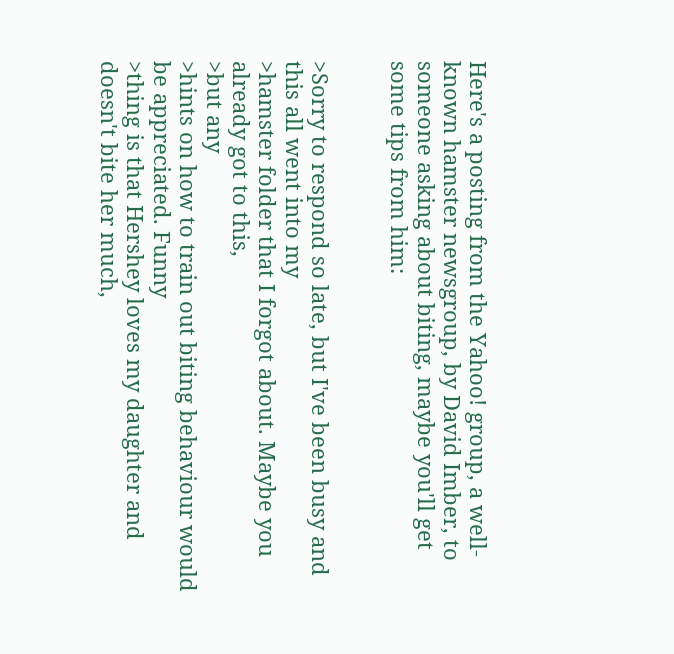Here's a posting from the Yahoo! group, a well-known hamster newsgroup, by David Imber, to someone asking about biting, maybe you'll get some tips from him:


>Sorry to respond so late, but I've been busy and this all went into my
>hamster folder that I forgot about. Maybe you already got to this,
>but any
>hints on how to train out biting behaviour would be appreciated. Funny
>thing is that Hershey loves my daughter and doesn't bite her much,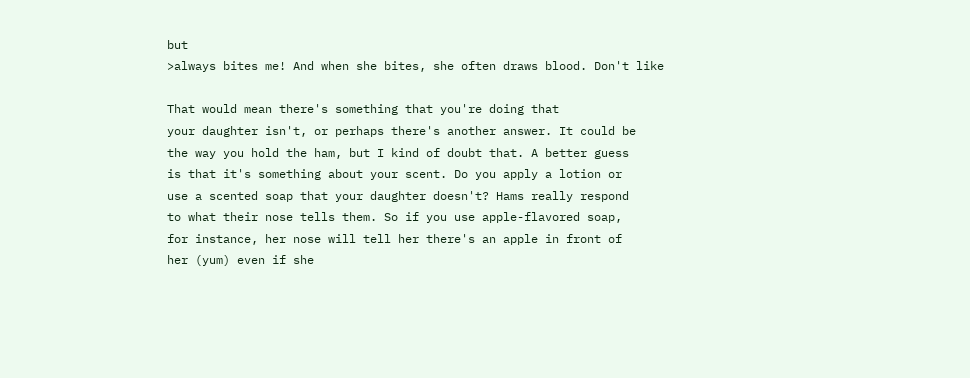but
>always bites me! And when she bites, she often draws blood. Don't like

That would mean there's something that you're doing that
your daughter isn't, or perhaps there's another answer. It could be
the way you hold the ham, but I kind of doubt that. A better guess
is that it's something about your scent. Do you apply a lotion or
use a scented soap that your daughter doesn't? Hams really respond
to what their nose tells them. So if you use apple-flavored soap,
for instance, her nose will tell her there's an apple in front of
her (yum) even if she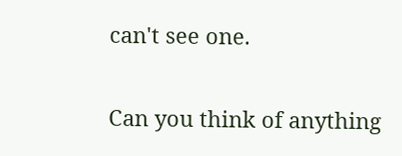can't see one.

Can you think of anything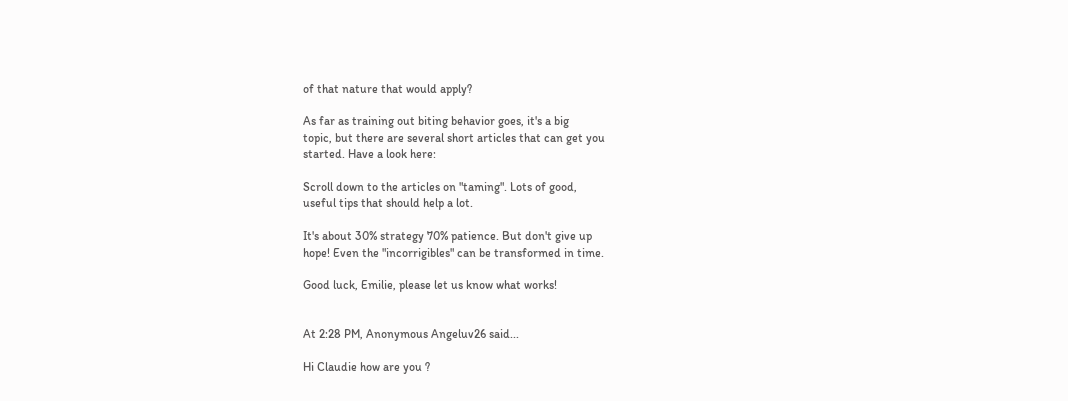of that nature that would apply?

As far as training out biting behavior goes, it's a big
topic, but there are several short articles that can get you
started. Have a look here:

Scroll down to the articles on "taming". Lots of good,
useful tips that should help a lot.

It's about 30% strategy 70% patience. But don't give up
hope! Even the "incorrigibles" can be transformed in time.

Good luck, Emilie, please let us know what works!


At 2:28 PM, Anonymous Angeluv26 said...

Hi Claudie how are you ?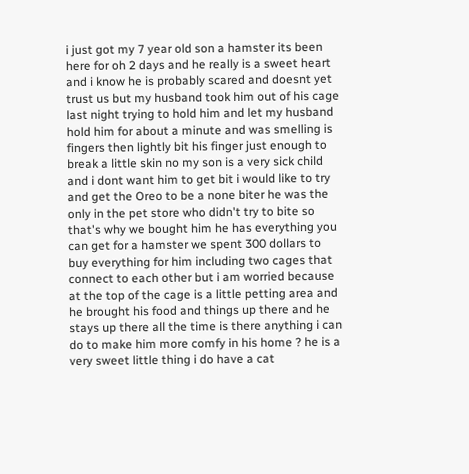i just got my 7 year old son a hamster its been here for oh 2 days and he really is a sweet heart and i know he is probably scared and doesnt yet trust us but my husband took him out of his cage last night trying to hold him and let my husband hold him for about a minute and was smelling is fingers then lightly bit his finger just enough to break a little skin no my son is a very sick child and i dont want him to get bit i would like to try and get the Oreo to be a none biter he was the only in the pet store who didn't try to bite so that's why we bought him he has everything you can get for a hamster we spent 300 dollars to buy everything for him including two cages that connect to each other but i am worried because at the top of the cage is a little petting area and he brought his food and things up there and he stays up there all the time is there anything i can do to make him more comfy in his home ? he is a very sweet little thing i do have a cat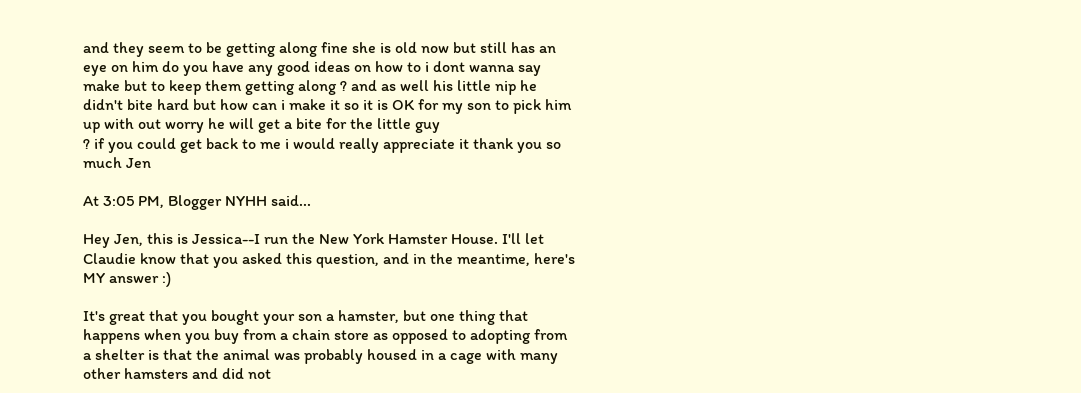and they seem to be getting along fine she is old now but still has an eye on him do you have any good ideas on how to i dont wanna say make but to keep them getting along ? and as well his little nip he didn't bite hard but how can i make it so it is OK for my son to pick him up with out worry he will get a bite for the little guy
? if you could get back to me i would really appreciate it thank you so much Jen

At 3:05 PM, Blogger NYHH said...

Hey Jen, this is Jessica--I run the New York Hamster House. I'll let Claudie know that you asked this question, and in the meantime, here's MY answer :)

It's great that you bought your son a hamster, but one thing that happens when you buy from a chain store as opposed to adopting from a shelter is that the animal was probably housed in a cage with many other hamsters and did not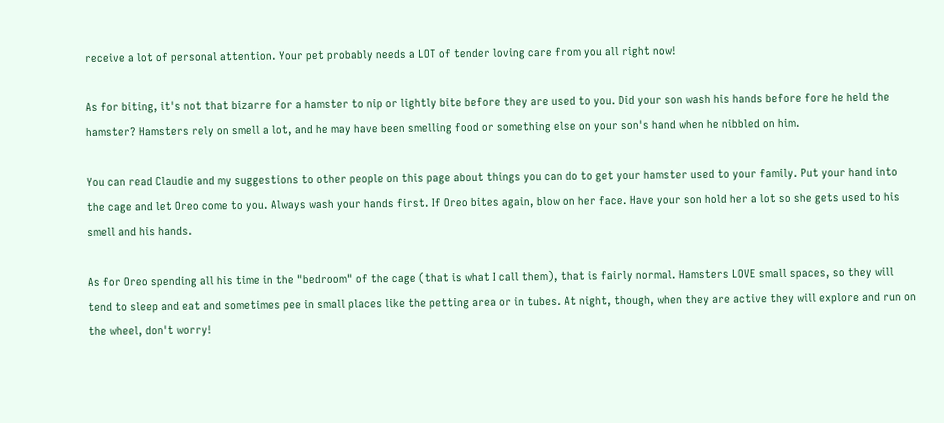receive a lot of personal attention. Your pet probably needs a LOT of tender loving care from you all right now!

As for biting, it's not that bizarre for a hamster to nip or lightly bite before they are used to you. Did your son wash his hands before fore he held the hamster? Hamsters rely on smell a lot, and he may have been smelling food or something else on your son's hand when he nibbled on him.

You can read Claudie and my suggestions to other people on this page about things you can do to get your hamster used to your family. Put your hand into the cage and let Oreo come to you. Always wash your hands first. If Oreo bites again, blow on her face. Have your son hold her a lot so she gets used to his smell and his hands.

As for Oreo spending all his time in the "bedroom" of the cage (that is what I call them), that is fairly normal. Hamsters LOVE small spaces, so they will tend to sleep and eat and sometimes pee in small places like the petting area or in tubes. At night, though, when they are active they will explore and run on the wheel, don't worry!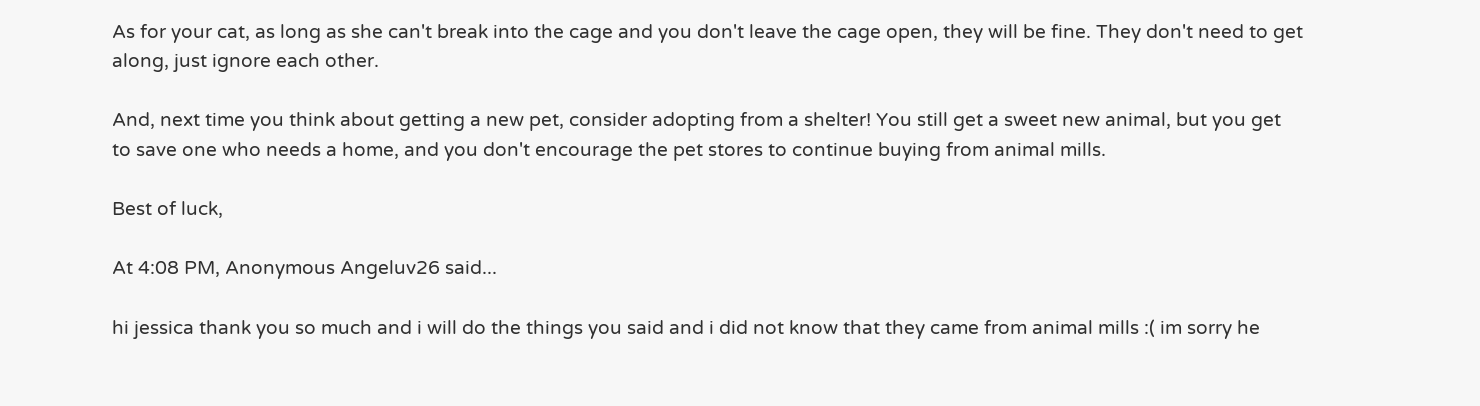As for your cat, as long as she can't break into the cage and you don't leave the cage open, they will be fine. They don't need to get along, just ignore each other.

And, next time you think about getting a new pet, consider adopting from a shelter! You still get a sweet new animal, but you get to save one who needs a home, and you don't encourage the pet stores to continue buying from animal mills.

Best of luck,

At 4:08 PM, Anonymous Angeluv26 said...

hi jessica thank you so much and i will do the things you said and i did not know that they came from animal mills :( im sorry he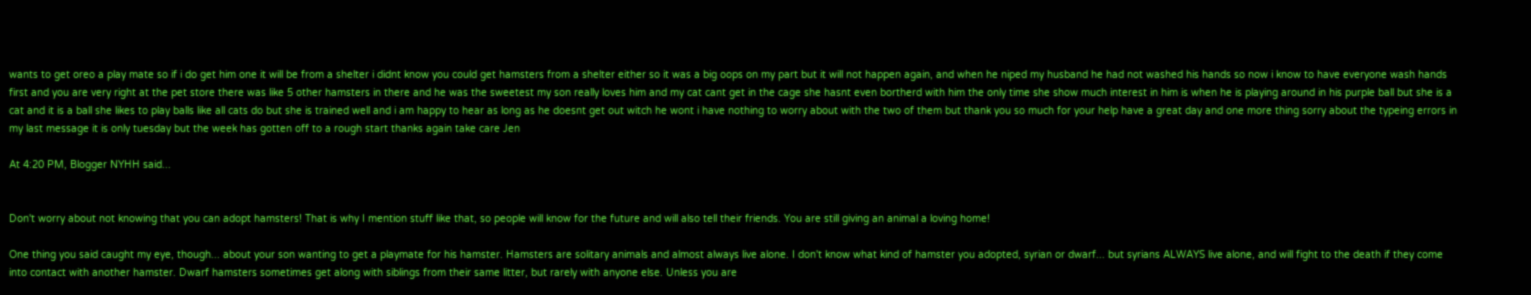wants to get oreo a play mate so if i do get him one it will be from a shelter i didnt know you could get hamsters from a shelter either so it was a big oops on my part but it will not happen again, and when he niped my husband he had not washed his hands so now i know to have everyone wash hands first and you are very right at the pet store there was like 5 other hamsters in there and he was the sweetest my son really loves him and my cat cant get in the cage she hasnt even bortherd with him the only time she show much interest in him is when he is playing around in his purple ball but she is a cat and it is a ball she likes to play balls like all cats do but she is trained well and i am happy to hear as long as he doesnt get out witch he wont i have nothing to worry about with the two of them but thank you so much for your help have a great day and one more thing sorry about the typeing errors in my last message it is only tuesday but the week has gotten off to a rough start thanks again take care Jen

At 4:20 PM, Blogger NYHH said...


Don't worry about not knowing that you can adopt hamsters! That is why I mention stuff like that, so people will know for the future and will also tell their friends. You are still giving an animal a loving home!

One thing you said caught my eye, though... about your son wanting to get a playmate for his hamster. Hamsters are solitary animals and almost always live alone. I don't know what kind of hamster you adopted, syrian or dwarf... but syrians ALWAYS live alone, and will fight to the death if they come into contact with another hamster. Dwarf hamsters sometimes get along with siblings from their same litter, but rarely with anyone else. Unless you are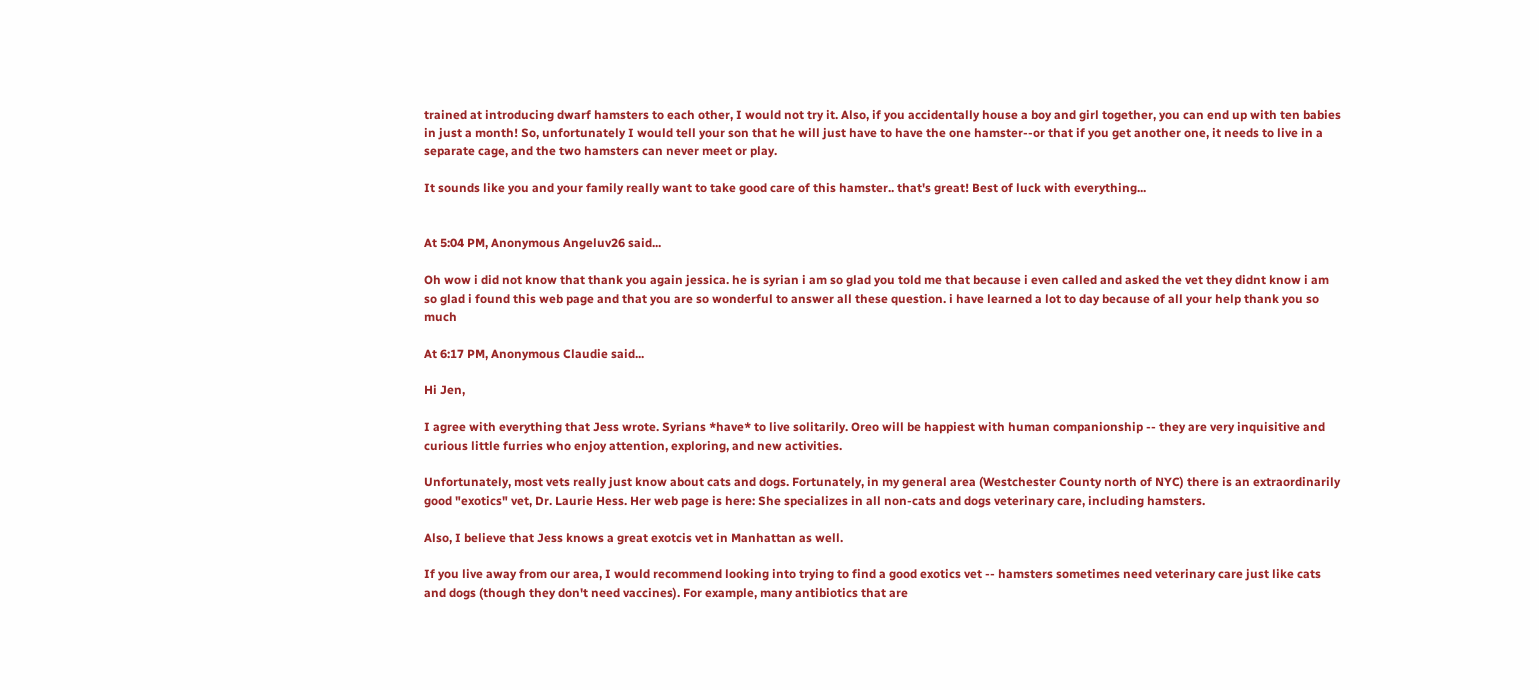trained at introducing dwarf hamsters to each other, I would not try it. Also, if you accidentally house a boy and girl together, you can end up with ten babies in just a month! So, unfortunately I would tell your son that he will just have to have the one hamster--or that if you get another one, it needs to live in a separate cage, and the two hamsters can never meet or play.

It sounds like you and your family really want to take good care of this hamster.. that's great! Best of luck with everything...


At 5:04 PM, Anonymous Angeluv26 said...

Oh wow i did not know that thank you again jessica. he is syrian i am so glad you told me that because i even called and asked the vet they didnt know i am so glad i found this web page and that you are so wonderful to answer all these question. i have learned a lot to day because of all your help thank you so much

At 6:17 PM, Anonymous Claudie said...

Hi Jen,

I agree with everything that Jess wrote. Syrians *have* to live solitarily. Oreo will be happiest with human companionship -- they are very inquisitive and curious little furries who enjoy attention, exploring, and new activities.

Unfortunately, most vets really just know about cats and dogs. Fortunately, in my general area (Westchester County north of NYC) there is an extraordinarily good "exotics" vet, Dr. Laurie Hess. Her web page is here: She specializes in all non-cats and dogs veterinary care, including hamsters.

Also, I believe that Jess knows a great exotcis vet in Manhattan as well.

If you live away from our area, I would recommend looking into trying to find a good exotics vet -- hamsters sometimes need veterinary care just like cats and dogs (though they don't need vaccines). For example, many antibiotics that are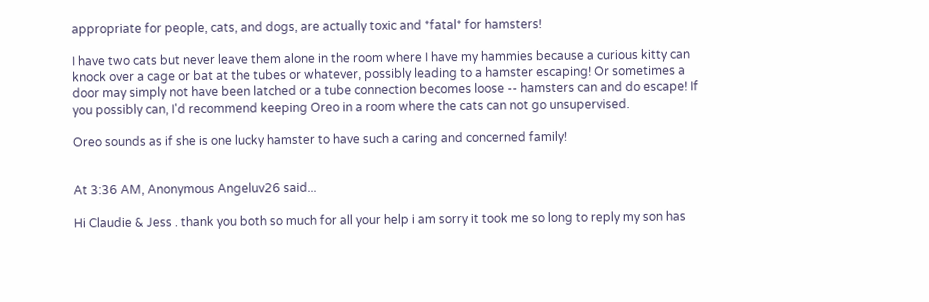appropriate for people, cats, and dogs, are actually toxic and *fatal* for hamsters!

I have two cats but never leave them alone in the room where I have my hammies because a curious kitty can knock over a cage or bat at the tubes or whatever, possibly leading to a hamster escaping! Or sometimes a door may simply not have been latched or a tube connection becomes loose -- hamsters can and do escape! If you possibly can, I'd recommend keeping Oreo in a room where the cats can not go unsupervised.

Oreo sounds as if she is one lucky hamster to have such a caring and concerned family!


At 3:36 AM, Anonymous Angeluv26 said...

Hi Claudie & Jess . thank you both so much for all your help i am sorry it took me so long to reply my son has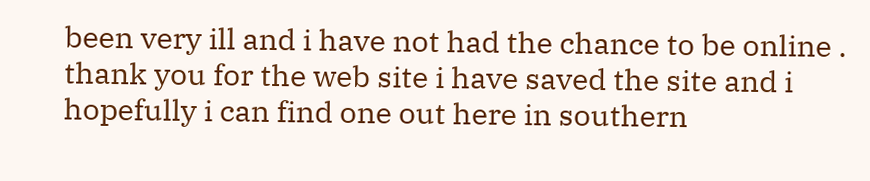been very ill and i have not had the chance to be online . thank you for the web site i have saved the site and i hopefully i can find one out here in southern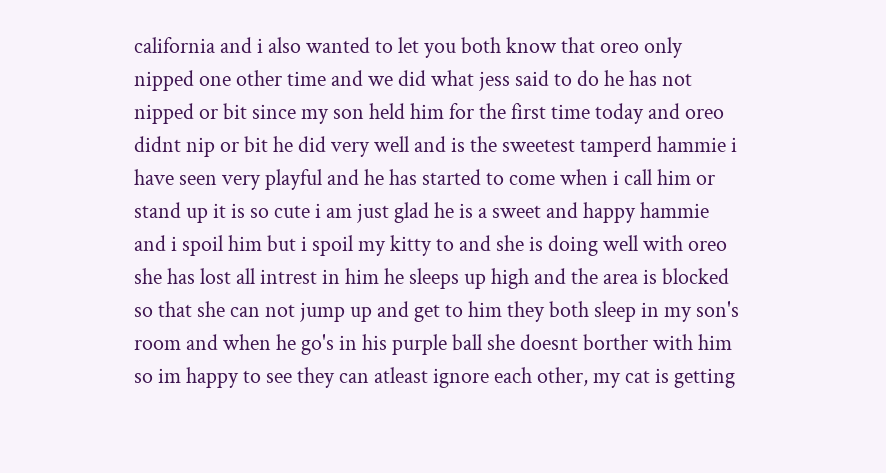california and i also wanted to let you both know that oreo only nipped one other time and we did what jess said to do he has not nipped or bit since my son held him for the first time today and oreo didnt nip or bit he did very well and is the sweetest tamperd hammie i have seen very playful and he has started to come when i call him or stand up it is so cute i am just glad he is a sweet and happy hammie and i spoil him but i spoil my kitty to and she is doing well with oreo she has lost all intrest in him he sleeps up high and the area is blocked so that she can not jump up and get to him they both sleep in my son's room and when he go's in his purple ball she doesnt borther with him so im happy to see they can atleast ignore each other, my cat is getting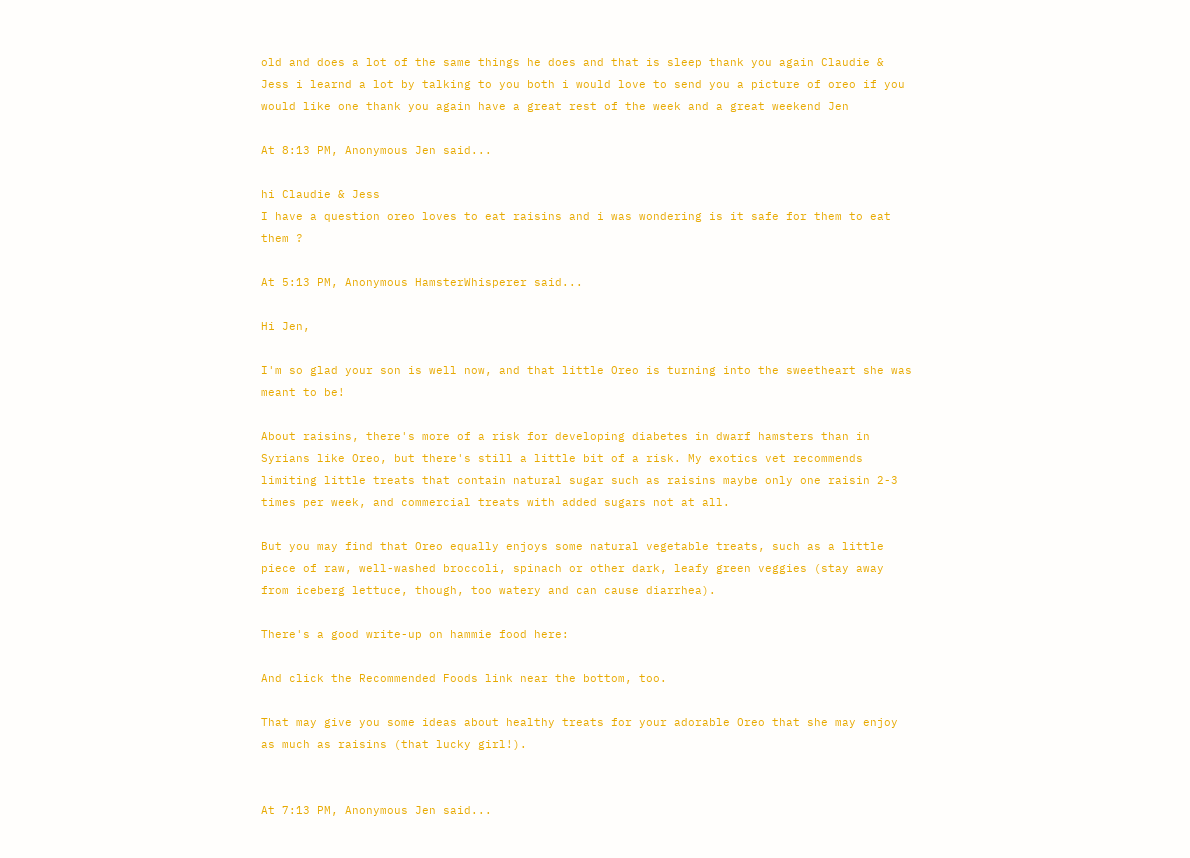old and does a lot of the same things he does and that is sleep thank you again Claudie & Jess i learnd a lot by talking to you both i would love to send you a picture of oreo if you would like one thank you again have a great rest of the week and a great weekend Jen

At 8:13 PM, Anonymous Jen said...

hi Claudie & Jess
I have a question oreo loves to eat raisins and i was wondering is it safe for them to eat them ?

At 5:13 PM, Anonymous HamsterWhisperer said...

Hi Jen,

I'm so glad your son is well now, and that little Oreo is turning into the sweetheart she was meant to be!

About raisins, there's more of a risk for developing diabetes in dwarf hamsters than in Syrians like Oreo, but there's still a little bit of a risk. My exotics vet recommends limiting little treats that contain natural sugar such as raisins maybe only one raisin 2-3 times per week, and commercial treats with added sugars not at all.

But you may find that Oreo equally enjoys some natural vegetable treats, such as a little piece of raw, well-washed broccoli, spinach or other dark, leafy green veggies (stay away from iceberg lettuce, though, too watery and can cause diarrhea).

There's a good write-up on hammie food here:

And click the Recommended Foods link near the bottom, too.

That may give you some ideas about healthy treats for your adorable Oreo that she may enjoy as much as raisins (that lucky girl!).


At 7:13 PM, Anonymous Jen said...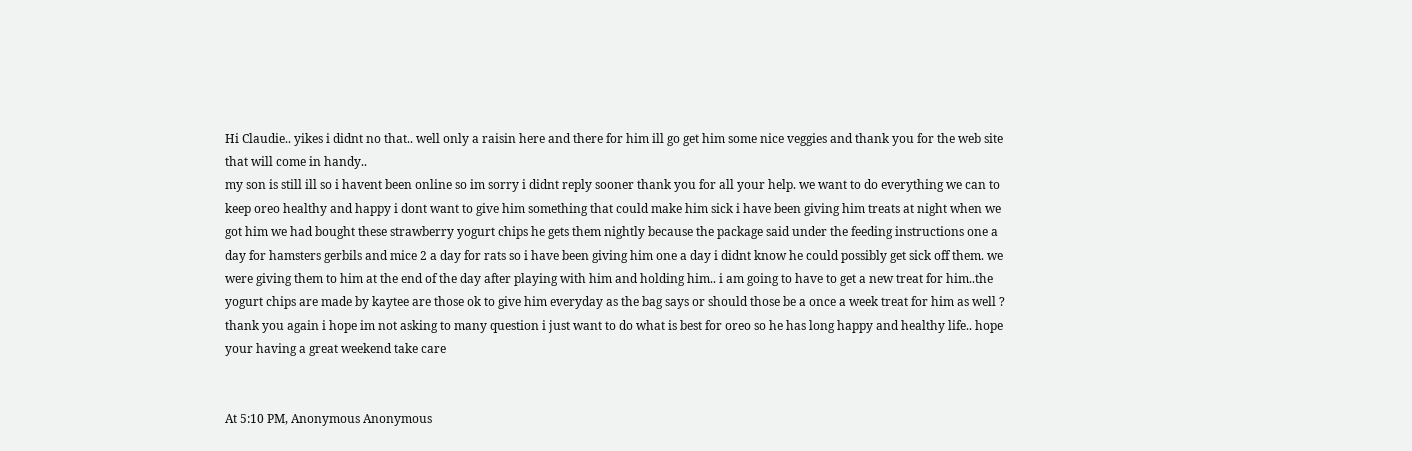Hi Claudie.. yikes i didnt no that.. well only a raisin here and there for him ill go get him some nice veggies and thank you for the web site that will come in handy..
my son is still ill so i havent been online so im sorry i didnt reply sooner thank you for all your help. we want to do everything we can to keep oreo healthy and happy i dont want to give him something that could make him sick i have been giving him treats at night when we got him we had bought these strawberry yogurt chips he gets them nightly because the package said under the feeding instructions one a day for hamsters gerbils and mice 2 a day for rats so i have been giving him one a day i didnt know he could possibly get sick off them. we were giving them to him at the end of the day after playing with him and holding him.. i am going to have to get a new treat for him..the yogurt chips are made by kaytee are those ok to give him everyday as the bag says or should those be a once a week treat for him as well ? thank you again i hope im not asking to many question i just want to do what is best for oreo so he has long happy and healthy life.. hope your having a great weekend take care


At 5:10 PM, Anonymous Anonymous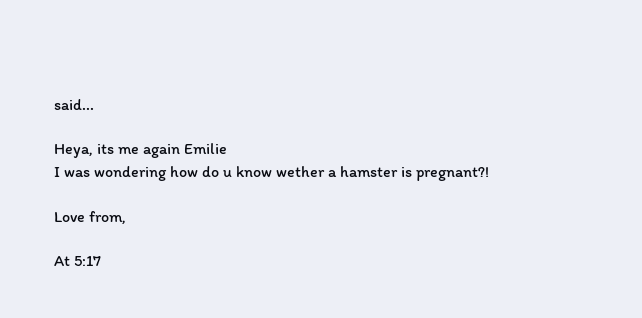said...

Heya, its me again Emilie
I was wondering how do u know wether a hamster is pregnant?!

Love from,

At 5:17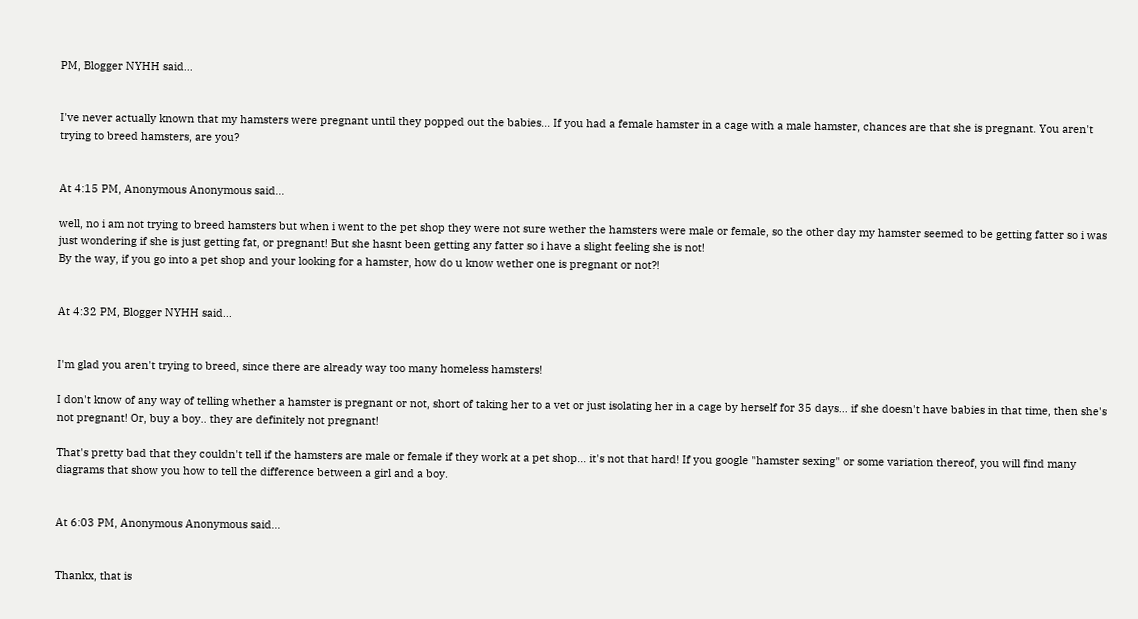PM, Blogger NYHH said...


I've never actually known that my hamsters were pregnant until they popped out the babies... If you had a female hamster in a cage with a male hamster, chances are that she is pregnant. You aren't trying to breed hamsters, are you?


At 4:15 PM, Anonymous Anonymous said...

well, no i am not trying to breed hamsters but when i went to the pet shop they were not sure wether the hamsters were male or female, so the other day my hamster seemed to be getting fatter so i was just wondering if she is just getting fat, or pregnant! But she hasnt been getting any fatter so i have a slight feeling she is not!
By the way, if you go into a pet shop and your looking for a hamster, how do u know wether one is pregnant or not?!


At 4:32 PM, Blogger NYHH said...


I'm glad you aren't trying to breed, since there are already way too many homeless hamsters!

I don't know of any way of telling whether a hamster is pregnant or not, short of taking her to a vet or just isolating her in a cage by herself for 35 days... if she doesn't have babies in that time, then she's not pregnant! Or, buy a boy.. they are definitely not pregnant!

That's pretty bad that they couldn't tell if the hamsters are male or female if they work at a pet shop... it's not that hard! If you google "hamster sexing" or some variation thereof, you will find many diagrams that show you how to tell the difference between a girl and a boy.


At 6:03 PM, Anonymous Anonymous said...


Thankx, that is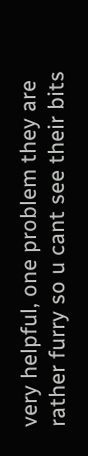very helpful, one problem they are rather furry so u cant see their bits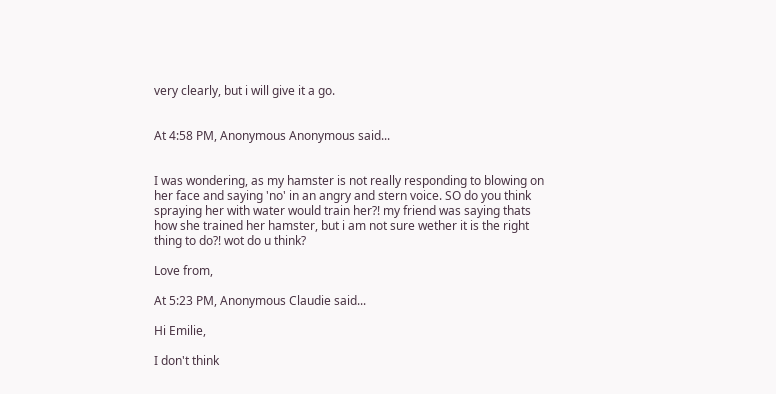very clearly, but i will give it a go.


At 4:58 PM, Anonymous Anonymous said...


I was wondering, as my hamster is not really responding to blowing on her face and saying 'no' in an angry and stern voice. SO do you think spraying her with water would train her?! my friend was saying thats how she trained her hamster, but i am not sure wether it is the right thing to do?! wot do u think?

Love from,

At 5:23 PM, Anonymous Claudie said...

Hi Emilie,

I don't think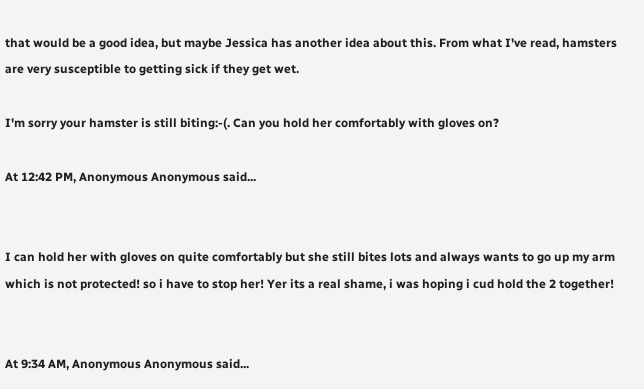that would be a good idea, but maybe Jessica has another idea about this. From what I've read, hamsters are very susceptible to getting sick if they get wet.

I'm sorry your hamster is still biting:-(. Can you hold her comfortably with gloves on?

At 12:42 PM, Anonymous Anonymous said...


I can hold her with gloves on quite comfortably but she still bites lots and always wants to go up my arm which is not protected! so i have to stop her! Yer its a real shame, i was hoping i cud hold the 2 together!


At 9:34 AM, Anonymous Anonymous said...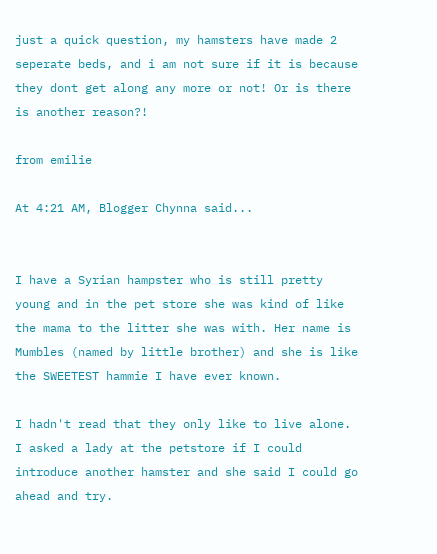just a quick question, my hamsters have made 2 seperate beds, and i am not sure if it is because they dont get along any more or not! Or is there is another reason?!

from emilie

At 4:21 AM, Blogger Chynna said...


I have a Syrian hampster who is still pretty young and in the pet store she was kind of like the mama to the litter she was with. Her name is Mumbles (named by little brother) and she is like the SWEETEST hammie I have ever known.

I hadn't read that they only like to live alone. I asked a lady at the petstore if I could introduce another hamster and she said I could go ahead and try.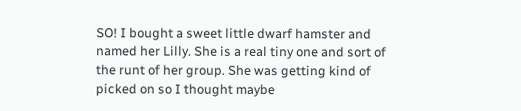SO! I bought a sweet little dwarf hamster and named her Lilly. She is a real tiny one and sort of the runt of her group. She was getting kind of picked on so I thought maybe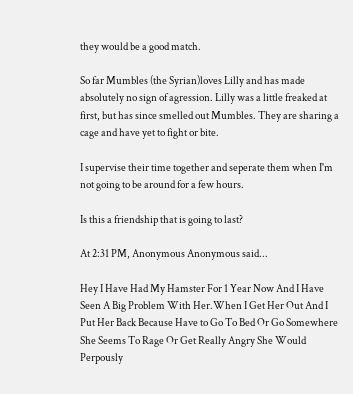they would be a good match.

So far Mumbles (the Syrian)loves Lilly and has made absolutely no sign of agression. Lilly was a little freaked at first, but has since smelled out Mumbles. They are sharing a cage and have yet to fight or bite.

I supervise their time together and seperate them when I'm not going to be around for a few hours.

Is this a friendship that is going to last?

At 2:31 PM, Anonymous Anonymous said...

Hey I Have Had My Hamster For 1 Year Now And I Have Seen A Big Problem With Her.When I Get Her Out And I Put Her Back Because Have to Go To Bed Or Go Somewhere She Seems To Rage Or Get Really Angry She Would Perpously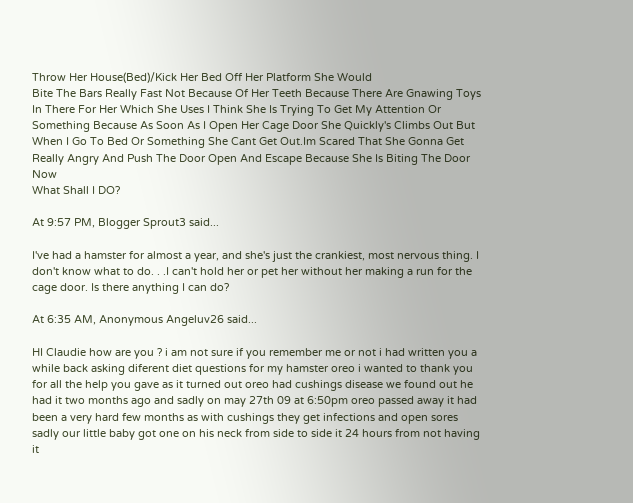Throw Her House(Bed)/Kick Her Bed Off Her Platform She Would
Bite The Bars Really Fast Not Because Of Her Teeth Because There Are Gnawing Toys In There For Her Which She Uses I Think She Is Trying To Get My Attention Or Something Because As Soon As I Open Her Cage Door She Quickly's Climbs Out But When I Go To Bed Or Something She Cant Get Out.Im Scared That She Gonna Get Really Angry And Push The Door Open And Escape Because She Is Biting The Door Now
What Shall I DO?

At 9:57 PM, Blogger Sprout3 said...

I've had a hamster for almost a year, and she's just the crankiest, most nervous thing. I don't know what to do. . .I can't hold her or pet her without her making a run for the cage door. Is there anything I can do?

At 6:35 AM, Anonymous Angeluv26 said...

HI Claudie how are you ? i am not sure if you remember me or not i had written you a while back asking diferent diet questions for my hamster oreo i wanted to thank you for all the help you gave as it turned out oreo had cushings disease we found out he had it two months ago and sadly on may 27th 09 at 6:50pm oreo passed away it had been a very hard few months as with cushings they get infections and open sores sadly our little baby got one on his neck from side to side it 24 hours from not having it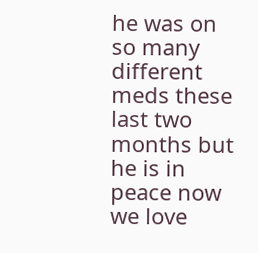he was on so many different meds these last two months but he is in peace now we love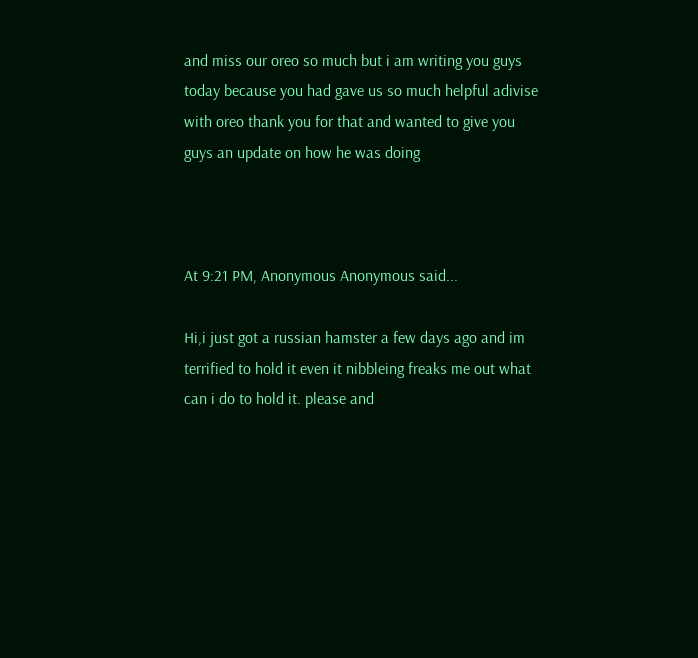and miss our oreo so much but i am writing you guys today because you had gave us so much helpful adivise with oreo thank you for that and wanted to give you guys an update on how he was doing



At 9:21 PM, Anonymous Anonymous said...

Hi,i just got a russian hamster a few days ago and im terrified to hold it even it nibbleing freaks me out what can i do to hold it. please and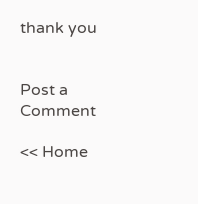thank you


Post a Comment

<< Home